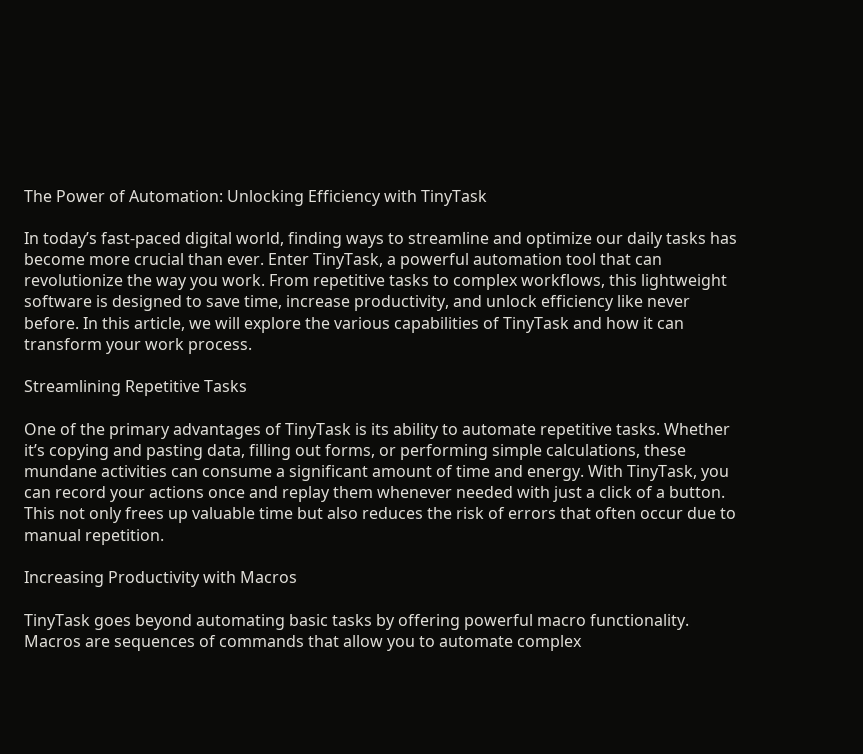The Power of Automation: Unlocking Efficiency with TinyTask

In today’s fast-paced digital world, finding ways to streamline and optimize our daily tasks has become more crucial than ever. Enter TinyTask, a powerful automation tool that can revolutionize the way you work. From repetitive tasks to complex workflows, this lightweight software is designed to save time, increase productivity, and unlock efficiency like never before. In this article, we will explore the various capabilities of TinyTask and how it can transform your work process.

Streamlining Repetitive Tasks

One of the primary advantages of TinyTask is its ability to automate repetitive tasks. Whether it’s copying and pasting data, filling out forms, or performing simple calculations, these mundane activities can consume a significant amount of time and energy. With TinyTask, you can record your actions once and replay them whenever needed with just a click of a button. This not only frees up valuable time but also reduces the risk of errors that often occur due to manual repetition.

Increasing Productivity with Macros

TinyTask goes beyond automating basic tasks by offering powerful macro functionality. Macros are sequences of commands that allow you to automate complex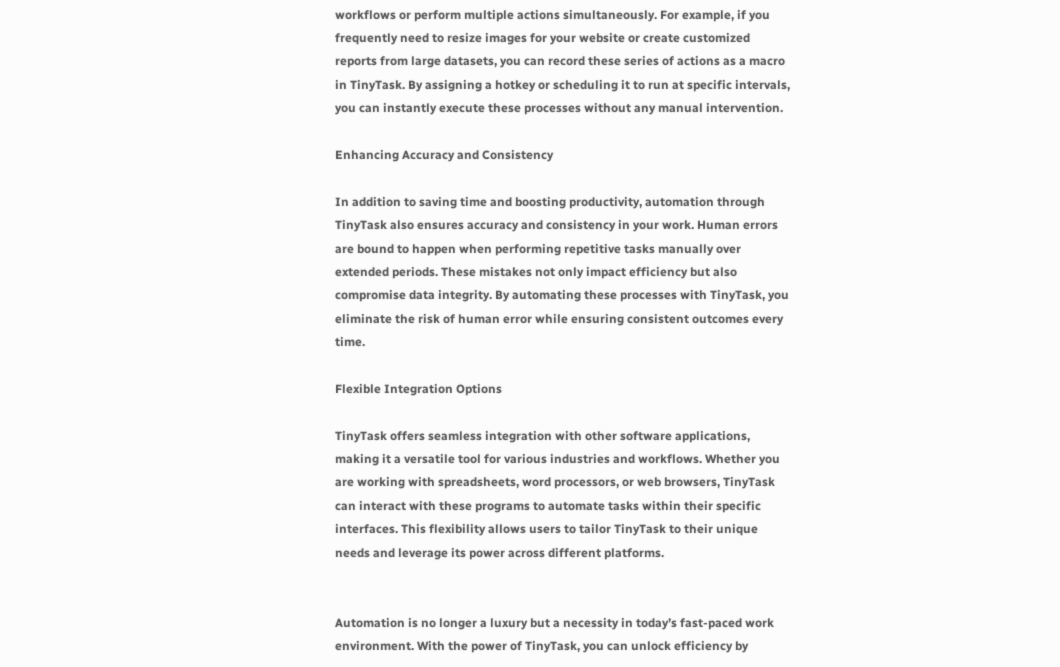workflows or perform multiple actions simultaneously. For example, if you frequently need to resize images for your website or create customized reports from large datasets, you can record these series of actions as a macro in TinyTask. By assigning a hotkey or scheduling it to run at specific intervals, you can instantly execute these processes without any manual intervention.

Enhancing Accuracy and Consistency

In addition to saving time and boosting productivity, automation through TinyTask also ensures accuracy and consistency in your work. Human errors are bound to happen when performing repetitive tasks manually over extended periods. These mistakes not only impact efficiency but also compromise data integrity. By automating these processes with TinyTask, you eliminate the risk of human error while ensuring consistent outcomes every time.

Flexible Integration Options

TinyTask offers seamless integration with other software applications, making it a versatile tool for various industries and workflows. Whether you are working with spreadsheets, word processors, or web browsers, TinyTask can interact with these programs to automate tasks within their specific interfaces. This flexibility allows users to tailor TinyTask to their unique needs and leverage its power across different platforms.


Automation is no longer a luxury but a necessity in today’s fast-paced work environment. With the power of TinyTask, you can unlock efficiency by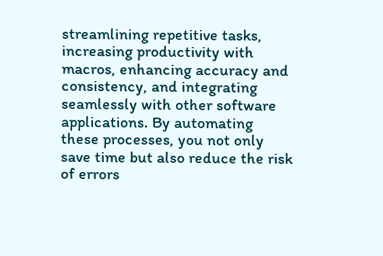streamlining repetitive tasks, increasing productivity with macros, enhancing accuracy and consistency, and integrating seamlessly with other software applications. By automating these processes, you not only save time but also reduce the risk of errors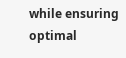while ensuring optimal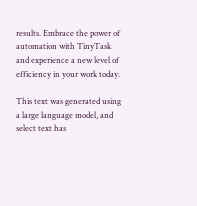results. Embrace the power of automation with TinyTask and experience a new level of efficiency in your work today.

This text was generated using a large language model, and select text has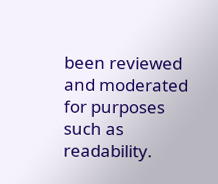been reviewed and moderated for purposes such as readability.